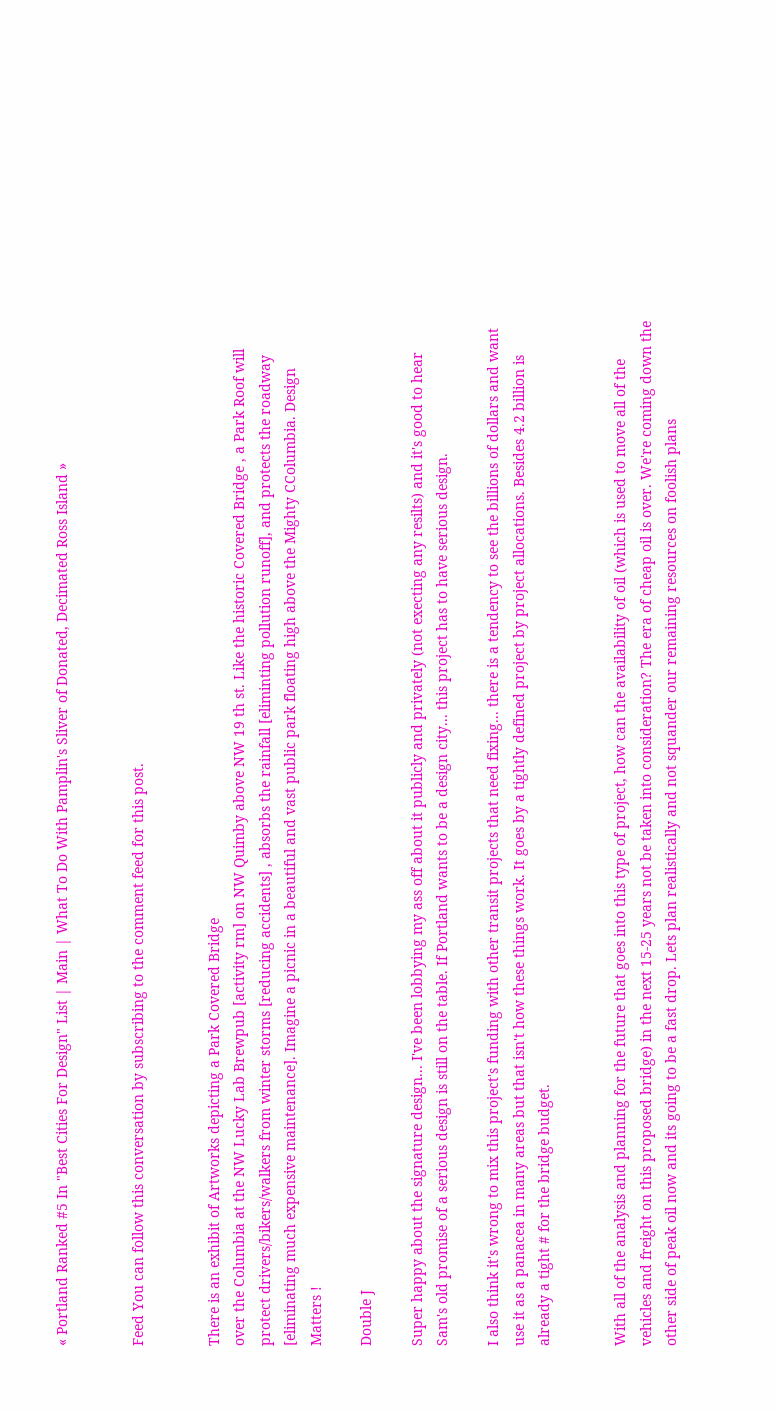« Portland Ranked #5 In "Best Cities For Design" List | Main | What To Do With Pamplin's Sliver of Donated, Decimated Ross Island »


Feed You can follow this conversation by subscribing to the comment feed for this post.


There is an exhibit of Artworks depicting a Park Covered Bridge
over the Columbia at the NW Lucky Lab Brewpub [activity rm] on NW Quimby above NW 19 th st. Like the historic Covered Bridge , a Park Roof will protect drivers/bikers/walkers from winter storms [reducing accidents] , absorbs the rainfall [eliminting pollution runoff], and protects the roadway [eliminating much expensive maintenance]. Imagine a picnic in a beautiful and vast public park floating high above the Mighty CColumbia. Design Matters !

Double J

Super happy about the signature design... I've been lobbying my ass off about it publicly and privately (not execting any resilts) and it's good to hear Sam's old promise of a serious design is still on the table. If Portland wants to be a design city... this project has to have serious design.

I also think it's wrong to mix this project's funding with other transit projects that need fixing... there is a tendency to see the billions of dollars and want use it as a panacea in many areas but that isn't how these things work. It goes by a tightly defined project by project allocations. Besides 4.2 billion is already a tight # for the bridge budget.


With all of the analysis and planning for the future that goes into this type of project, how can the availability of oil (which is used to move all of the vehicles and freight on this proposed bridge) in the next 15-25 years not be taken into consideration? The era of cheap oil is over. We're coming down the other side of peak oil now and its going to be a fast drop. Lets plan realistically and not squander our remaining resources on foolish plans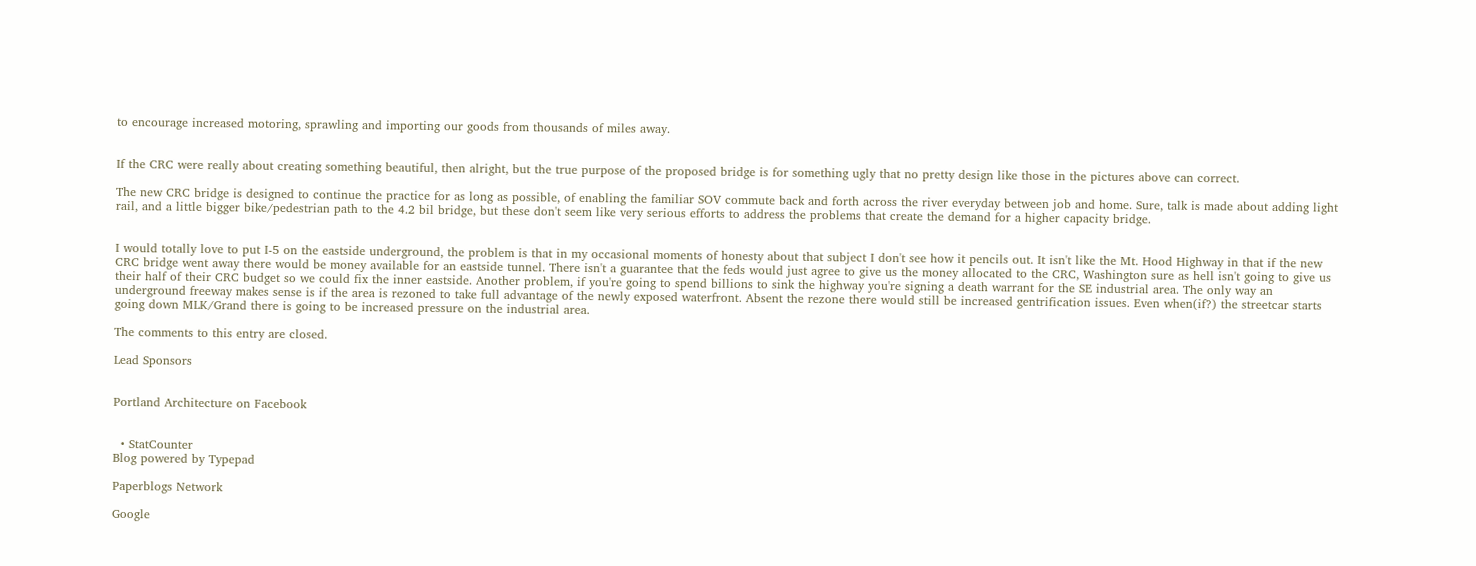to encourage increased motoring, sprawling and importing our goods from thousands of miles away.


If the CRC were really about creating something beautiful, then alright, but the true purpose of the proposed bridge is for something ugly that no pretty design like those in the pictures above can correct.

The new CRC bridge is designed to continue the practice for as long as possible, of enabling the familiar SOV commute back and forth across the river everyday between job and home. Sure, talk is made about adding light rail, and a little bigger bike/pedestrian path to the 4.2 bil bridge, but these don't seem like very serious efforts to address the problems that create the demand for a higher capacity bridge.


I would totally love to put I-5 on the eastside underground, the problem is that in my occasional moments of honesty about that subject I don't see how it pencils out. It isn't like the Mt. Hood Highway in that if the new CRC bridge went away there would be money available for an eastside tunnel. There isn't a guarantee that the feds would just agree to give us the money allocated to the CRC, Washington sure as hell isn't going to give us their half of their CRC budget so we could fix the inner eastside. Another problem, if you're going to spend billions to sink the highway you're signing a death warrant for the SE industrial area. The only way an underground freeway makes sense is if the area is rezoned to take full advantage of the newly exposed waterfront. Absent the rezone there would still be increased gentrification issues. Even when(if?) the streetcar starts going down MLK/Grand there is going to be increased pressure on the industrial area.

The comments to this entry are closed.

Lead Sponsors


Portland Architecture on Facebook


  • StatCounter
Blog powered by Typepad

Paperblogs Network

Google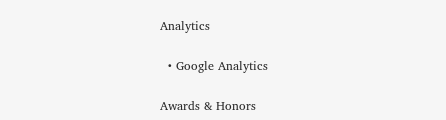Analytics

  • Google Analytics

Awards & Honors